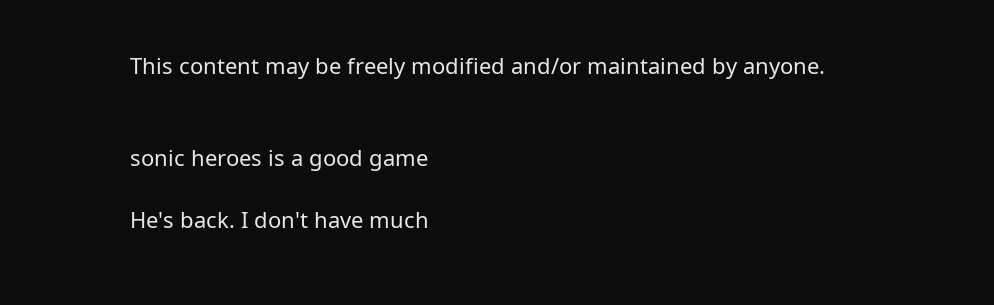This content may be freely modified and/or maintained by anyone.


sonic heroes is a good game

He's back. I don't have much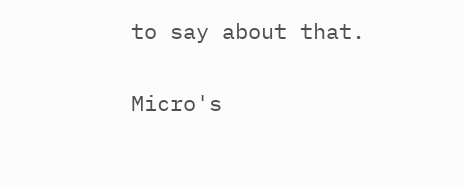to say about that.


Micro's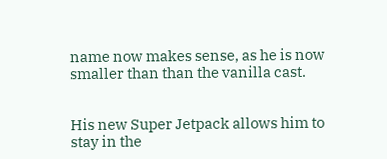name now makes sense, as he is now smaller than than the vanilla cast.


His new Super Jetpack allows him to stay in the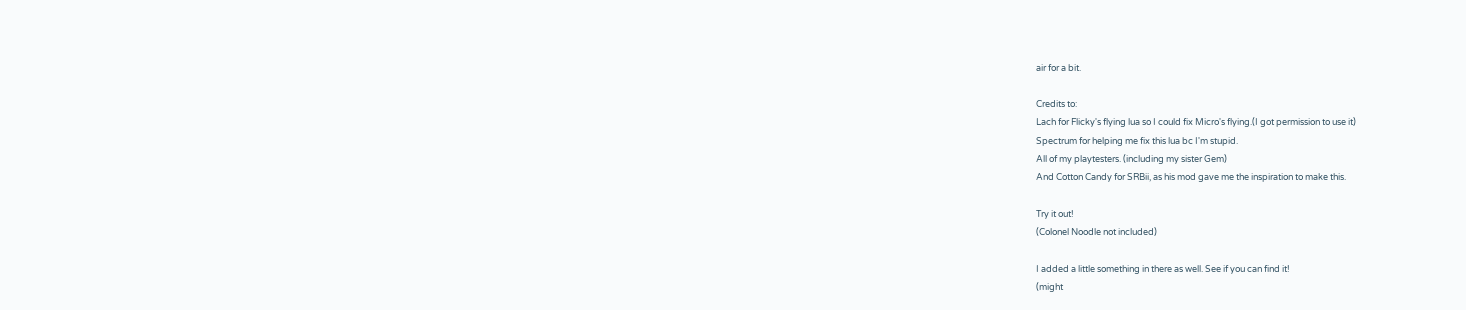air for a bit.

Credits to:
Lach for Flicky's flying lua so I could fix Micro's flying.(I got permission to use it)
Spectrum for helping me fix this lua bc I'm stupid.
All of my playtesters. (including my sister Gem)
And Cotton Candy for SRBii, as his mod gave me the inspiration to make this.

Try it out!
(Colonel Noodle not included)

I added a little something in there as well. See if you can find it!
(might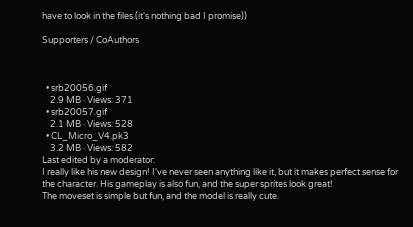have to look in the files.(it's nothing bad I promise))

Supporters / CoAuthors



  • srb20056.gif
    2.9 MB · Views: 371
  • srb20057.gif
    2.1 MB · Views: 528
  • CL_Micro_V4.pk3
    3.2 MB · Views: 582
Last edited by a moderator:
I really like his new design! I've never seen anything like it, but it makes perfect sense for the character. His gameplay is also fun, and the super sprites look great!
The moveset is simple but fun, and the model is really cute.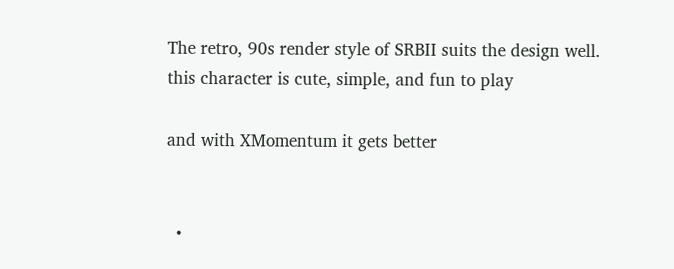The retro, 90s render style of SRBII suits the design well.
this character is cute, simple, and fun to play

and with XMomentum it gets better


  •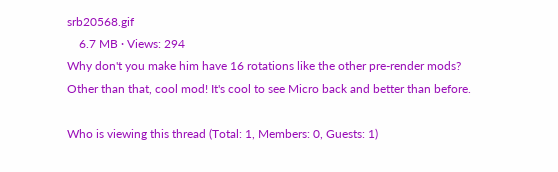srb20568.gif
    6.7 MB · Views: 294
Why don't you make him have 16 rotations like the other pre-render mods?
Other than that, cool mod! It's cool to see Micro back and better than before.

Who is viewing this thread (Total: 1, Members: 0, Guests: 1)